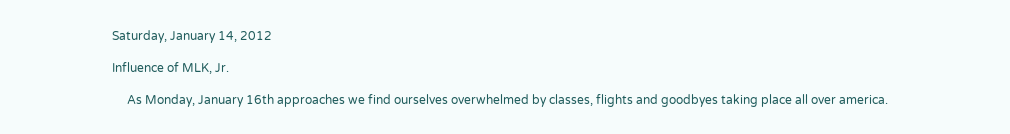Saturday, January 14, 2012

Influence of MLK, Jr.

     As Monday, January 16th approaches we find ourselves overwhelmed by classes, flights and goodbyes taking place all over america.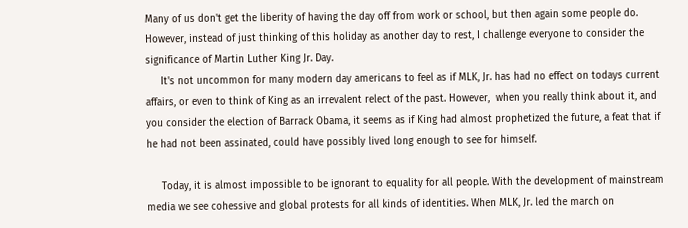Many of us don't get the liberity of having the day off from work or school, but then again some people do. However, instead of just thinking of this holiday as another day to rest, I challenge everyone to consider the significance of Martin Luther King Jr. Day.
     It's not uncommon for many modern day americans to feel as if MLK, Jr. has had no effect on todays current affairs, or even to think of King as an irrevalent relect of the past. However,  when you really think about it, and you consider the election of Barrack Obama, it seems as if King had almost prophetized the future, a feat that if he had not been assinated, could have possibly lived long enough to see for himself.

     Today, it is almost impossible to be ignorant to equality for all people. With the development of mainstream media we see cohessive and global protests for all kinds of identities. When MLK, Jr. led the march on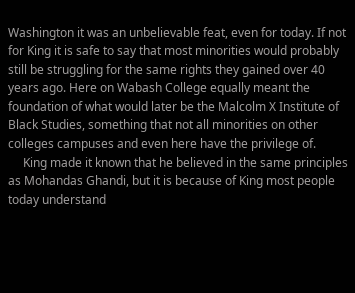Washington it was an unbelievable feat, even for today. If not for King it is safe to say that most minorities would probably still be struggling for the same rights they gained over 40 years ago. Here on Wabash College equally meant the foundation of what would later be the Malcolm X Institute of Black Studies, something that not all minorities on other colleges campuses and even here have the privilege of.
     King made it known that he believed in the same principles as Mohandas Ghandi, but it is because of King most people today understand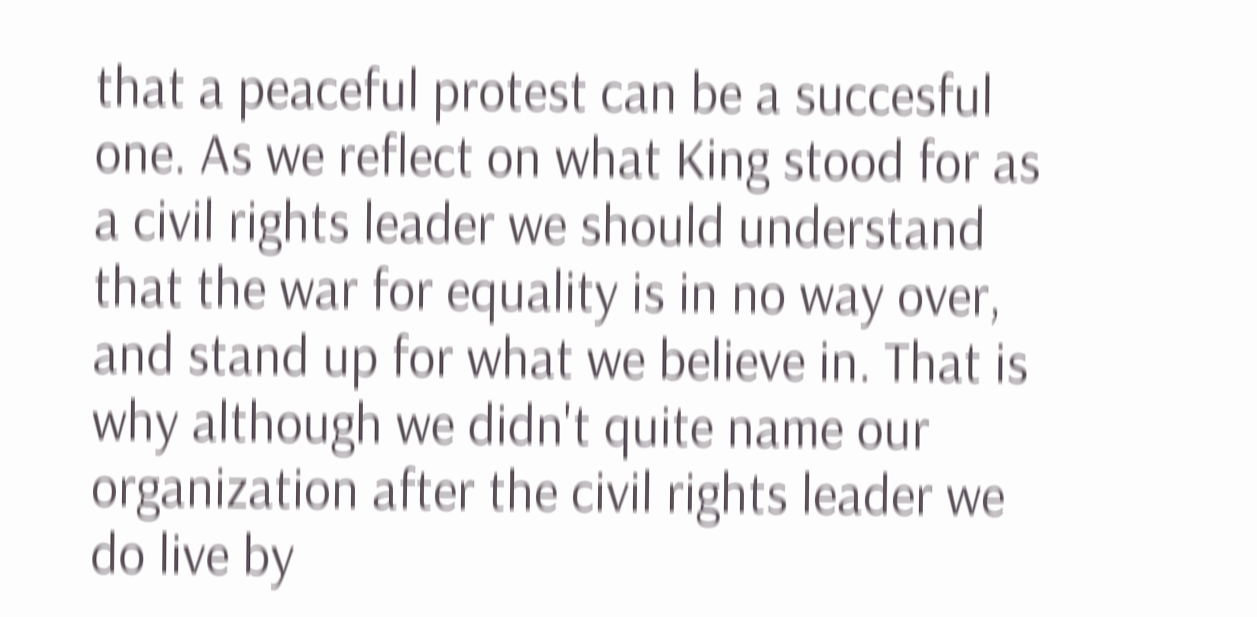that a peaceful protest can be a succesful one. As we reflect on what King stood for as a civil rights leader we should understand that the war for equality is in no way over, and stand up for what we believe in. That is why although we didn't quite name our organization after the civil rights leader we do live by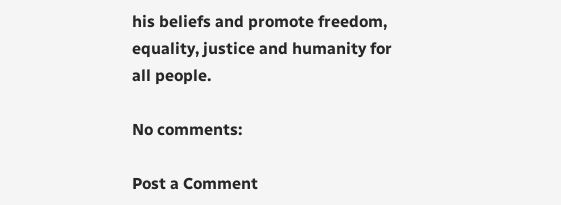his beliefs and promote freedom, equality, justice and humanity for all people.

No comments:

Post a Comment